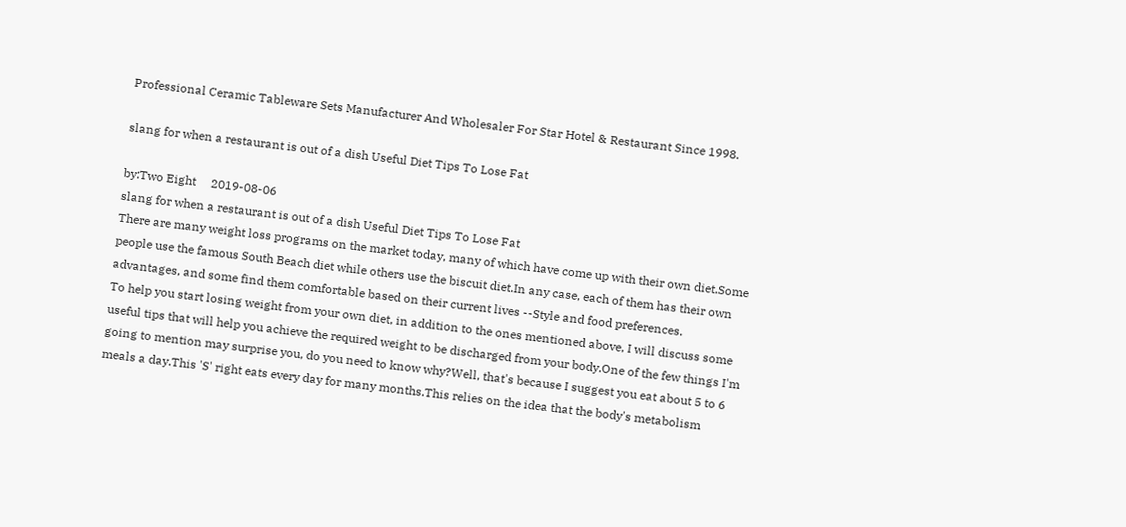Professional Ceramic Tableware Sets Manufacturer And Wholesaler For Star Hotel & Restaurant Since 1998.

slang for when a restaurant is out of a dish Useful Diet Tips To Lose Fat

by:Two Eight     2019-08-06
slang for when a restaurant is out of a dish Useful Diet Tips To Lose Fat
There are many weight loss programs on the market today, many of which have come up with their own diet.Some people use the famous South Beach diet while others use the biscuit diet.In any case, each of them has their own advantages, and some find them comfortable based on their current lives --Style and food preferences.
To help you start losing weight from your own diet, in addition to the ones mentioned above, I will discuss some useful tips that will help you achieve the required weight to be discharged from your body.One of the few things I'm going to mention may surprise you, do you need to know why?Well, that's because I suggest you eat about 5 to 6 meals a day.This 'S' right eats every day for many months.This relies on the idea that the body's metabolism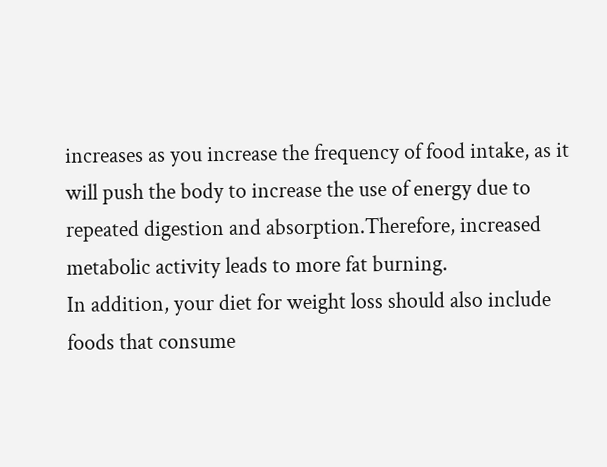increases as you increase the frequency of food intake, as it will push the body to increase the use of energy due to repeated digestion and absorption.Therefore, increased metabolic activity leads to more fat burning.
In addition, your diet for weight loss should also include foods that consume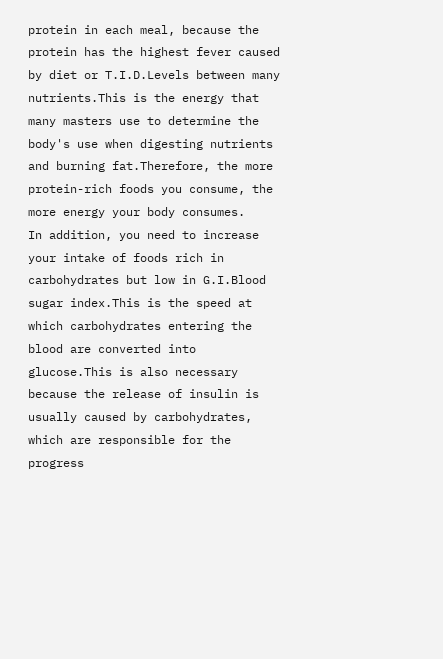protein in each meal, because the protein has the highest fever caused by diet or T.I.D.Levels between many nutrients.This is the energy that many masters use to determine the body's use when digesting nutrients and burning fat.Therefore, the more protein-rich foods you consume, the more energy your body consumes.
In addition, you need to increase your intake of foods rich in carbohydrates but low in G.I.Blood sugar index.This is the speed at which carbohydrates entering the blood are converted into glucose.This is also necessary because the release of insulin is usually caused by carbohydrates, which are responsible for the progress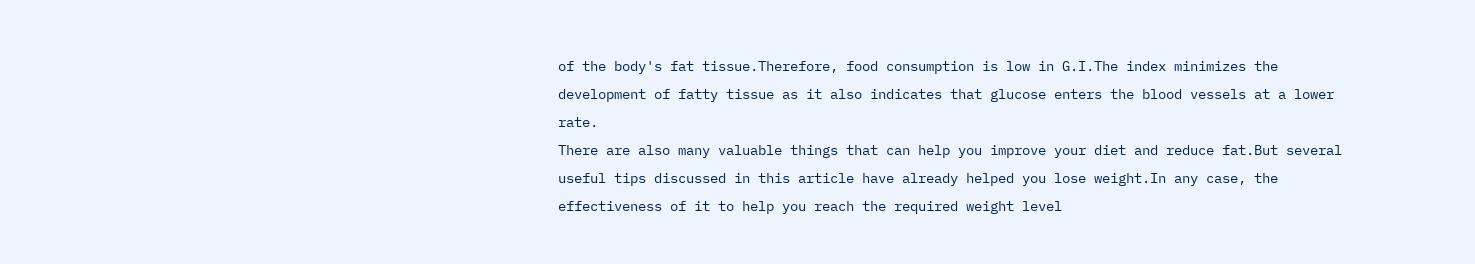of the body's fat tissue.Therefore, food consumption is low in G.I.The index minimizes the development of fatty tissue as it also indicates that glucose enters the blood vessels at a lower rate.
There are also many valuable things that can help you improve your diet and reduce fat.But several useful tips discussed in this article have already helped you lose weight.In any case, the effectiveness of it to help you reach the required weight level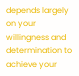depends largely on your willingness and determination to achieve your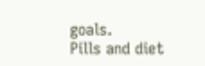goals.
Pills and diet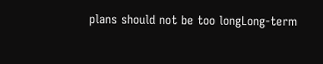plans should not be too longLong-term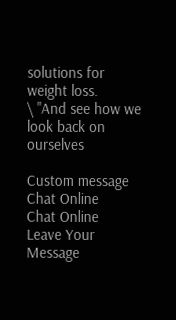solutions for weight loss.
\ "And see how we look back on ourselves

Custom message
Chat Online
Chat Online
Leave Your Message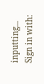inputting...
Sign in with: